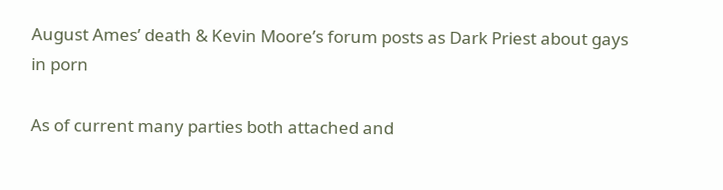August Ames’ death & Kevin Moore’s forum posts as Dark Priest about gays in porn

As of current many parties both attached and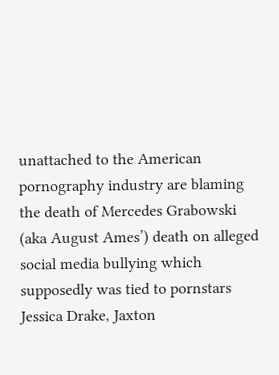unattached to the American pornography industry are blaming the death of Mercedes Grabowski (aka August Ames’) death on alleged social media bullying which supposedly was tied to pornstars Jessica Drake, Jaxton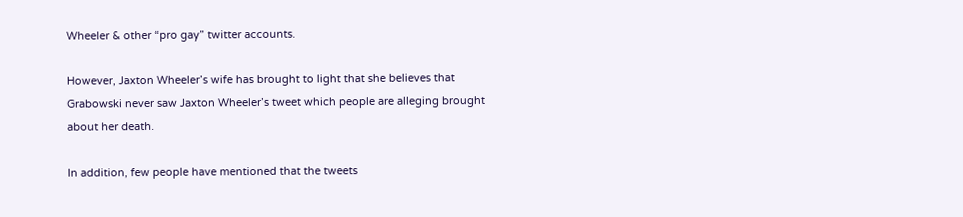Wheeler & other “pro gay” twitter accounts.

However, Jaxton Wheeler’s wife has brought to light that she believes that Grabowski never saw Jaxton Wheeler’s tweet which people are alleging brought about her death.

In addition, few people have mentioned that the tweets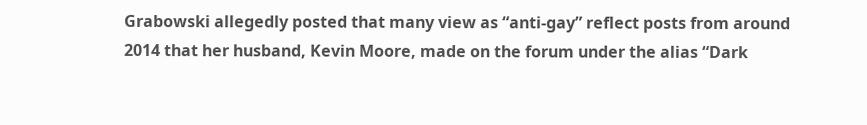Grabowski allegedly posted that many view as “anti-gay” reflect posts from around 2014 that her husband, Kevin Moore, made on the forum under the alias “Dark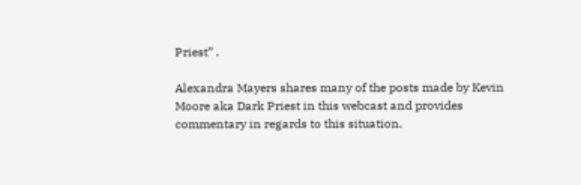Priest” .

Alexandra Mayers shares many of the posts made by Kevin Moore aka Dark Priest in this webcast and provides commentary in regards to this situation.